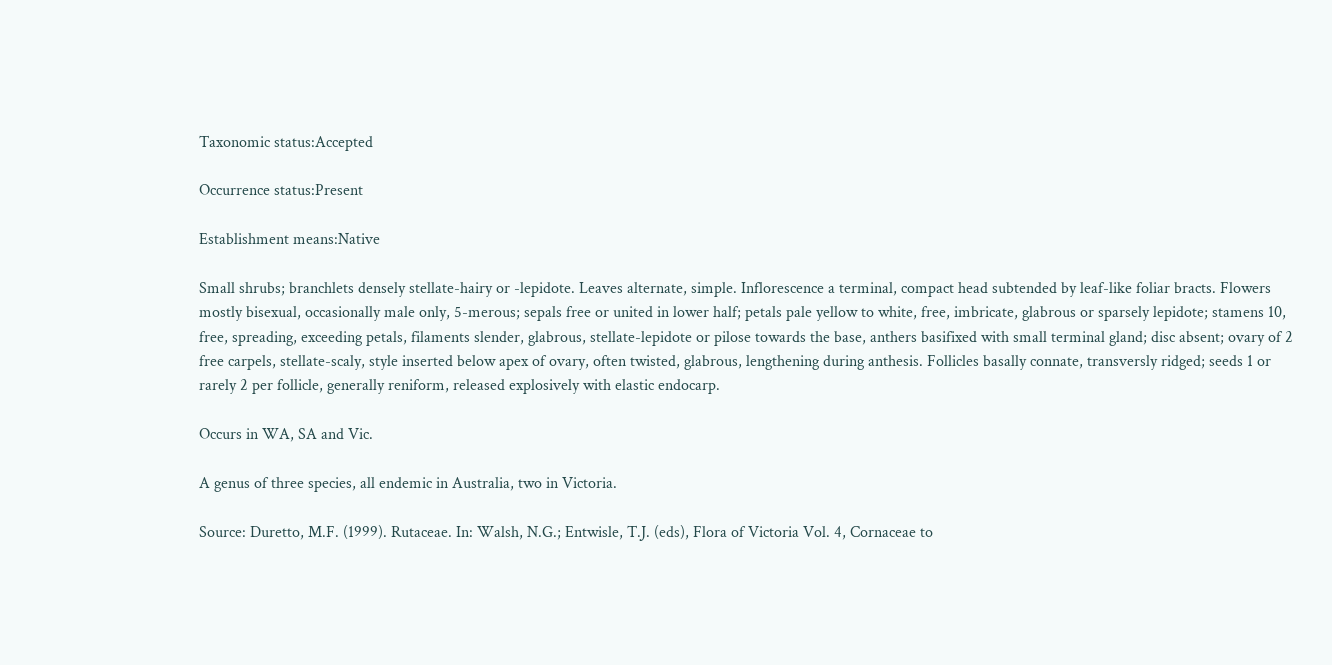Taxonomic status:Accepted

Occurrence status:Present

Establishment means:Native

Small shrubs; branchlets densely stellate-hairy or -lepidote. Leaves alternate, simple. Inflorescence a terminal, compact head subtended by leaf-like foliar bracts. Flowers mostly bisexual, occasionally male only, 5-merous; sepals free or united in lower half; petals pale yellow to white, free, imbricate, glabrous or sparsely lepidote; stamens 10, free, spreading, exceeding petals, filaments slender, glabrous, stellate-lepidote or pilose towards the base, anthers basifixed with small terminal gland; disc absent; ovary of 2 free carpels, stellate-scaly, style inserted below apex of ovary, often twisted, glabrous, lengthening during anthesis. Follicles basally connate, transversly ridged; seeds 1 or rarely 2 per follicle, generally reniform, released explosively with elastic endocarp.

Occurs in WA, SA and Vic.

A genus of three species, all endemic in Australia, two in Victoria.

Source: Duretto, M.F. (1999). Rutaceae. In: Walsh, N.G.; Entwisle, T.J. (eds), Flora of Victoria Vol. 4, Cornaceae to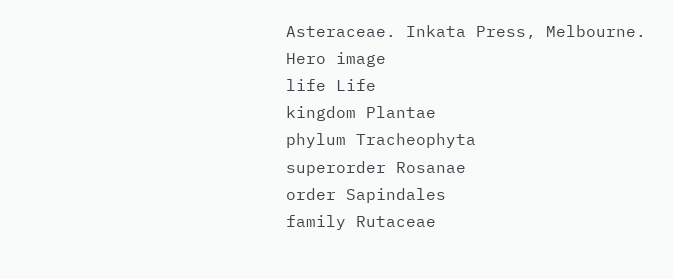Asteraceae. Inkata Press, Melbourne.
Hero image
life Life
kingdom Plantae
phylum Tracheophyta
superorder Rosanae
order Sapindales
family Rutaceae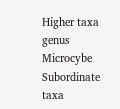Higher taxa
genus Microcybe
Subordinate taxa